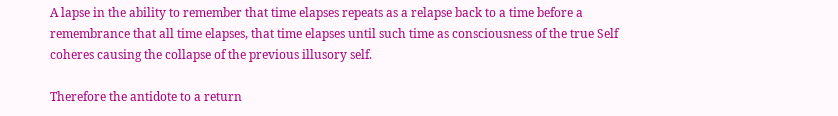A lapse in the ability to remember that time elapses repeats as a relapse back to a time before a remembrance that all time elapses, that time elapses until such time as consciousness of the true Self coheres causing the collapse of the previous illusory self.

Therefore the antidote to a return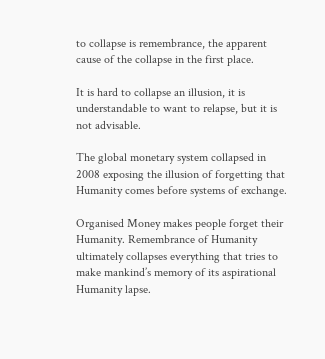to collapse is remembrance, the apparent cause of the collapse in the first place.

It is hard to collapse an illusion, it is understandable to want to relapse, but it is not advisable.

The global monetary system collapsed in 2008 exposing the illusion of forgetting that Humanity comes before systems of exchange.

Organised Money makes people forget their Humanity. Remembrance of Humanity ultimately collapses everything that tries to make mankind’s memory of its aspirational Humanity lapse.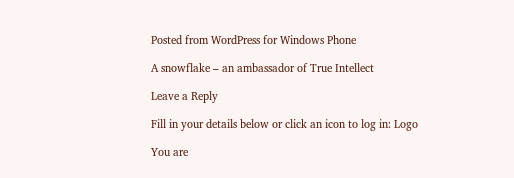Posted from WordPress for Windows Phone

A snowflake – an ambassador of True Intellect

Leave a Reply

Fill in your details below or click an icon to log in: Logo

You are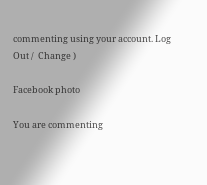commenting using your account. Log Out /  Change )

Facebook photo

You are commenting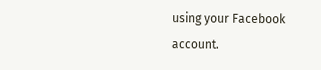using your Facebook account.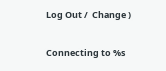Log Out /  Change )

Connecting to %s